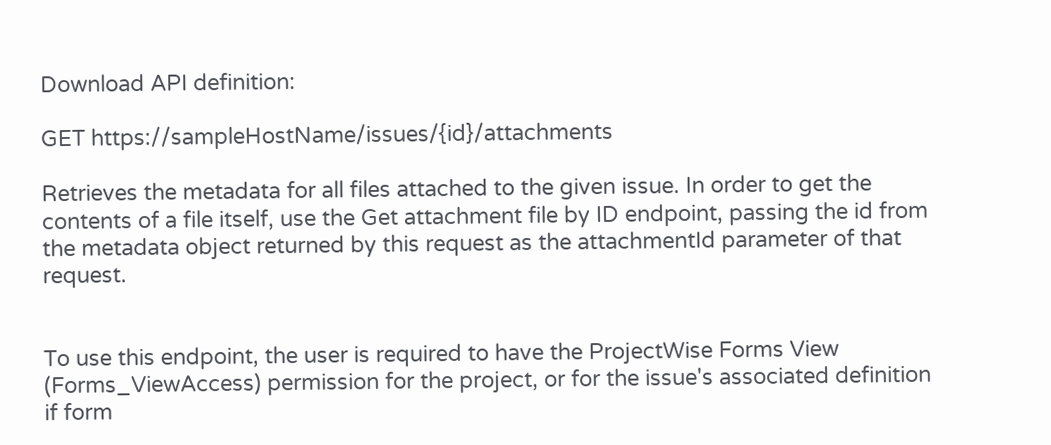Download API definition:

GET https://sampleHostName/issues/{id}/attachments

Retrieves the metadata for all files attached to the given issue. In order to get the contents of a file itself, use the Get attachment file by ID endpoint, passing the id from the metadata object returned by this request as the attachmentId parameter of that request.


To use this endpoint, the user is required to have the ProjectWise Forms View (Forms_ViewAccess) permission for the project, or for the issue's associated definition if form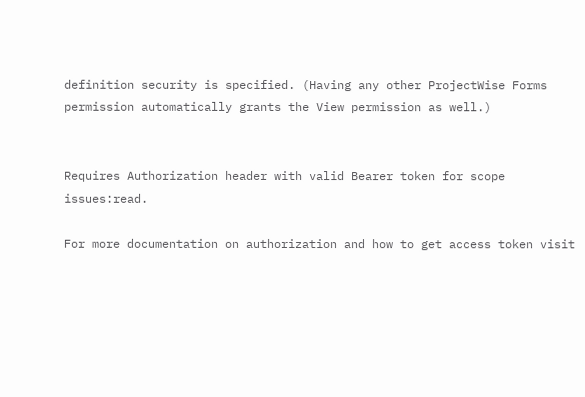definition security is specified. (Having any other ProjectWise Forms permission automatically grants the View permission as well.)


Requires Authorization header with valid Bearer token for scope issues:read.

For more documentation on authorization and how to get access token visit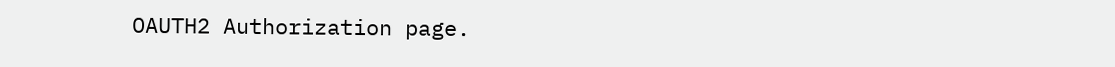OAUTH2 Authorization page.